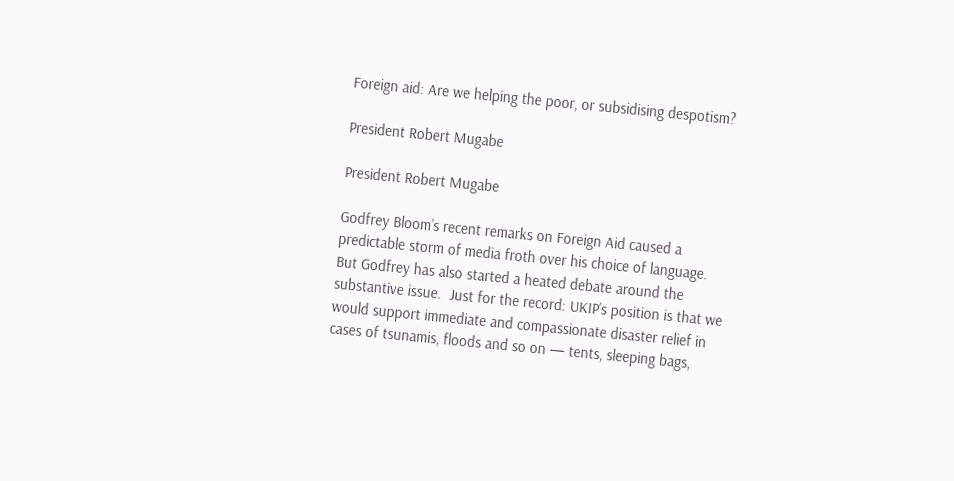Foreign aid: Are we helping the poor, or subsidising despotism?

President Robert Mugabe

President Robert Mugabe

Godfrey Bloom’s recent remarks on Foreign Aid caused a predictable storm of media froth over his choice of language.  But Godfrey has also started a heated debate around the substantive issue.  Just for the record: UKIP’s position is that we would support immediate and compassionate disaster relief in cases of tsunamis, floods and so on — tents, sleeping bags,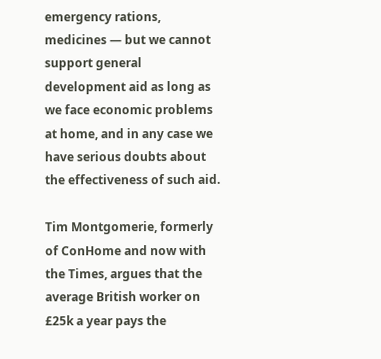emergency rations, medicines — but we cannot support general development aid as long as we face economic problems at home, and in any case we have serious doubts about the effectiveness of such aid.

Tim Montgomerie, formerly of ConHome and now with the Times, argues that the average British worker on £25k a year pays the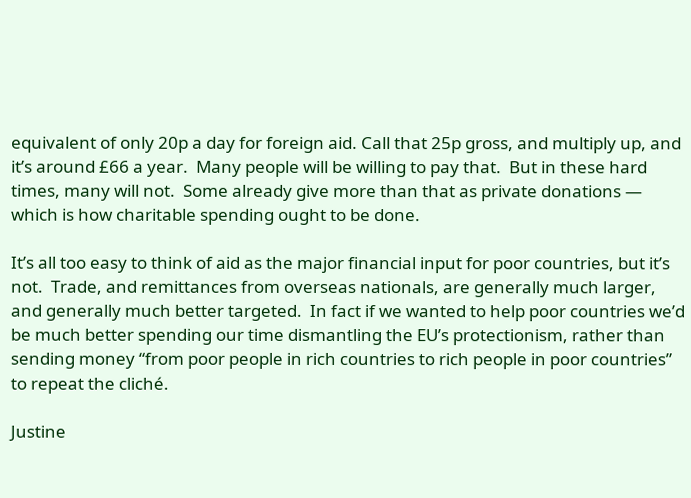equivalent of only 20p a day for foreign aid. Call that 25p gross, and multiply up, and it’s around £66 a year.  Many people will be willing to pay that.  But in these hard times, many will not.  Some already give more than that as private donations — which is how charitable spending ought to be done.

It’s all too easy to think of aid as the major financial input for poor countries, but it’s not.  Trade, and remittances from overseas nationals, are generally much larger, and generally much better targeted.  In fact if we wanted to help poor countries we’d be much better spending our time dismantling the EU’s protectionism, rather than sending money “from poor people in rich countries to rich people in poor countries” to repeat the cliché.

Justine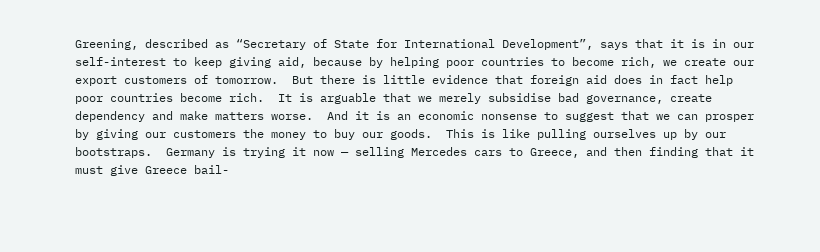Greening, described as “Secretary of State for International Development”, says that it is in our self-interest to keep giving aid, because by helping poor countries to become rich, we create our export customers of tomorrow.  But there is little evidence that foreign aid does in fact help poor countries become rich.  It is arguable that we merely subsidise bad governance, create dependency and make matters worse.  And it is an economic nonsense to suggest that we can prosper by giving our customers the money to buy our goods.  This is like pulling ourselves up by our bootstraps.  Germany is trying it now — selling Mercedes cars to Greece, and then finding that it must give Greece bail-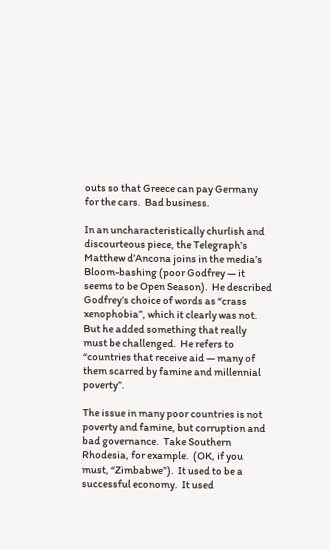outs so that Greece can pay Germany for the cars.  Bad business.

In an uncharacteristically churlish and discourteous piece, the Telegraph’s Matthew d’Ancona joins in the media’s Bloom-bashing (poor Godfrey — it seems to be Open Season).  He described Godfrey’s choice of words as “crass xenophobia”, which it clearly was not.  But he added something that really must be challenged.  He refers to “countries that receive aid — many of them scarred by famine and millennial poverty”.

The issue in many poor countries is not poverty and famine, but corruption and bad governance.  Take Southern Rhodesia, for example.  (OK, if you must, “Zimbabwe”).  It used to be a successful economy.  It used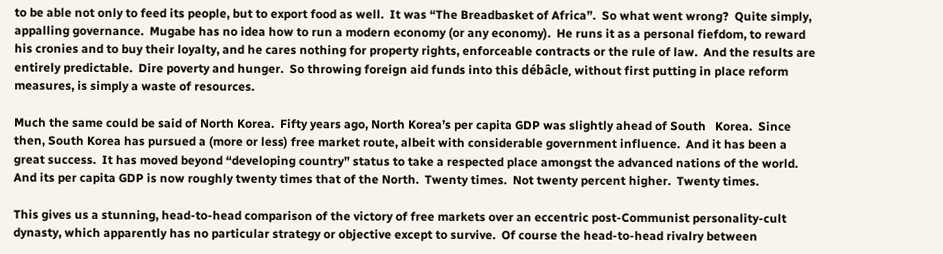to be able not only to feed its people, but to export food as well.  It was “The Breadbasket of Africa”.  So what went wrong?  Quite simply, appalling governance.  Mugabe has no idea how to run a modern economy (or any economy).  He runs it as a personal fiefdom, to reward his cronies and to buy their loyalty, and he cares nothing for property rights, enforceable contracts or the rule of law.  And the results are entirely predictable.  Dire poverty and hunger.  So throwing foreign aid funds into this débâcle, without first putting in place reform measures, is simply a waste of resources.

Much the same could be said of North Korea.  Fifty years ago, North Korea’s per capita GDP was slightly ahead of South   Korea.  Since then, South Korea has pursued a (more or less) free market route, albeit with considerable government influence.  And it has been a great success.  It has moved beyond “developing country” status to take a respected place amongst the advanced nations of the world.  And its per capita GDP is now roughly twenty times that of the North.  Twenty times.  Not twenty percent higher.  Twenty times.

This gives us a stunning, head-to-head comparison of the victory of free markets over an eccentric post-Communist personality-cult dynasty, which apparently has no particular strategy or objective except to survive.  Of course the head-to-head rivalry between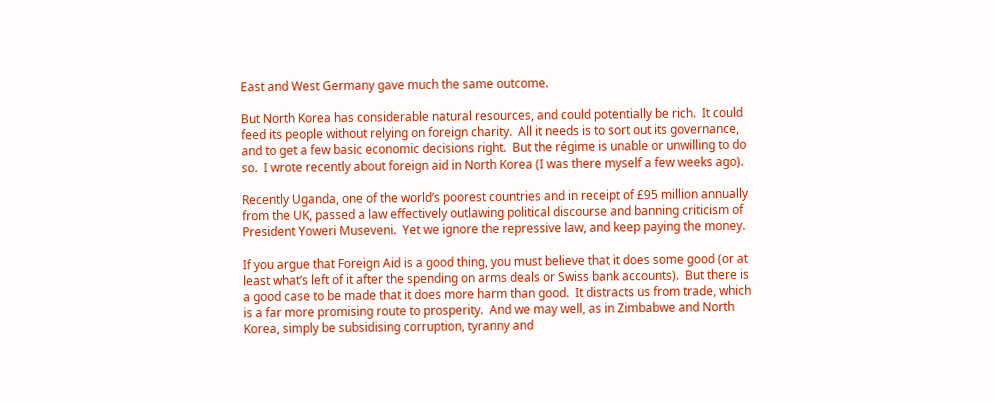East and West Germany gave much the same outcome.

But North Korea has considerable natural resources, and could potentially be rich.  It could feed its people without relying on foreign charity.  All it needs is to sort out its governance, and to get a few basic economic decisions right.  But the régime is unable or unwilling to do so.  I wrote recently about foreign aid in North Korea (I was there myself a few weeks ago).

Recently Uganda, one of the world’s poorest countries and in receipt of £95 million annually from the UK, passed a law effectively outlawing political discourse and banning criticism of President Yoweri Museveni.  Yet we ignore the repressive law, and keep paying the money.

If you argue that Foreign Aid is a good thing, you must believe that it does some good (or at least what’s left of it after the spending on arms deals or Swiss bank accounts).  But there is a good case to be made that it does more harm than good.  It distracts us from trade, which is a far more promising route to prosperity.  And we may well, as in Zimbabwe and North Korea, simply be subsidising corruption, tyranny and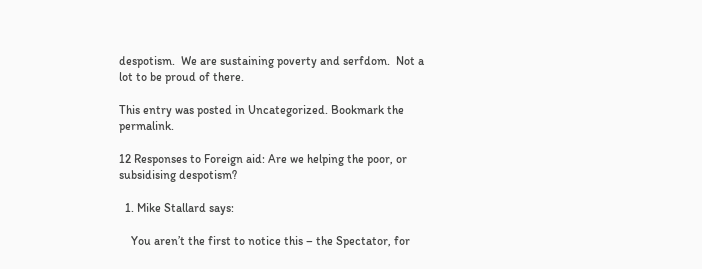despotism.  We are sustaining poverty and serfdom.  Not a lot to be proud of there.

This entry was posted in Uncategorized. Bookmark the permalink.

12 Responses to Foreign aid: Are we helping the poor, or subsidising despotism?

  1. Mike Stallard says:

    You aren’t the first to notice this – the Spectator, for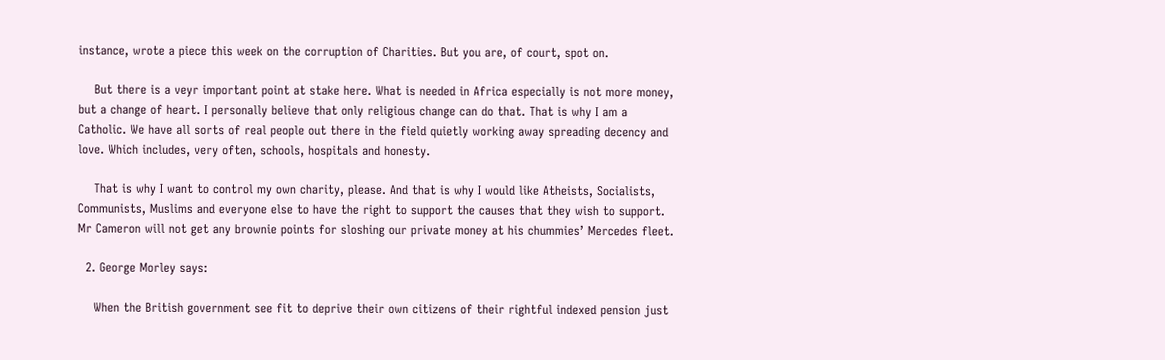instance, wrote a piece this week on the corruption of Charities. But you are, of court, spot on.

    But there is a veyr important point at stake here. What is needed in Africa especially is not more money, but a change of heart. I personally believe that only religious change can do that. That is why I am a Catholic. We have all sorts of real people out there in the field quietly working away spreading decency and love. Which includes, very often, schools, hospitals and honesty.

    That is why I want to control my own charity, please. And that is why I would like Atheists, Socialists, Communists, Muslims and everyone else to have the right to support the causes that they wish to support. Mr Cameron will not get any brownie points for sloshing our private money at his chummies’ Mercedes fleet.

  2. George Morley says:

    When the British government see fit to deprive their own citizens of their rightful indexed pension just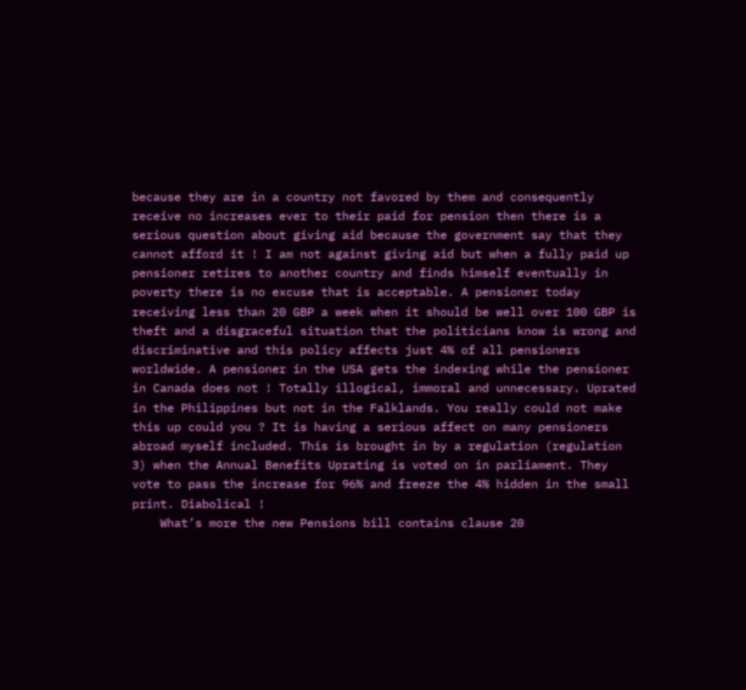because they are in a country not favored by them and consequently receive no increases ever to their paid for pension then there is a serious question about giving aid because the government say that they cannot afford it ! I am not against giving aid but when a fully paid up pensioner retires to another country and finds himself eventually in poverty there is no excuse that is acceptable. A pensioner today receiving less than 20 GBP a week when it should be well over 100 GBP is theft and a disgraceful situation that the politicians know is wrong and discriminative and this policy affects just 4% of all pensioners worldwide. A pensioner in the USA gets the indexing while the pensioner in Canada does not ! Totally illogical, immoral and unnecessary. Uprated in the Philippines but not in the Falklands. You really could not make this up could you ? It is having a serious affect on many pensioners abroad myself included. This is brought in by a regulation (regulation 3) when the Annual Benefits Uprating is voted on in parliament. They vote to pass the increase for 96% and freeze the 4% hidden in the small print. Diabolical !
    What’s more the new Pensions bill contains clause 20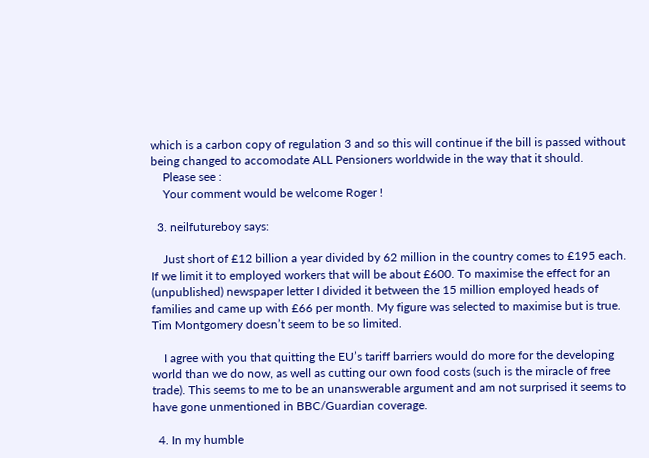which is a carbon copy of regulation 3 and so this will continue if the bill is passed without being changed to accomodate ALL Pensioners worldwide in the way that it should.
    Please see :
    Your comment would be welcome Roger !

  3. neilfutureboy says:

    Just short of £12 billion a year divided by 62 million in the country comes to £195 each. If we limit it to employed workers that will be about £600. To maximise the effect for an (unpublished) newspaper letter I divided it between the 15 million employed heads of families and came up with £66 per month. My figure was selected to maximise but is true. Tim Montgomery doesn’t seem to be so limited.

    I agree with you that quitting the EU’s tariff barriers would do more for the developing world than we do now, as well as cutting our own food costs (such is the miracle of free trade). This seems to me to be an unanswerable argument and am not surprised it seems to have gone unmentioned in BBC/Guardian coverage.

  4. In my humble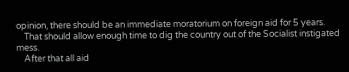opinion, there should be an immediate moratorium on foreign aid for 5 years.
    That should allow enough time to dig the country out of the Socialist instigated mess.
    After that all aid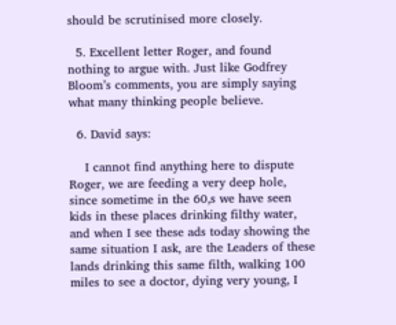should be scrutinised more closely.

  5. Excellent letter Roger, and found nothing to argue with. Just like Godfrey Bloom’s comments, you are simply saying what many thinking people believe.

  6. David says:

    I cannot find anything here to dispute Roger, we are feeding a very deep hole, since sometime in the 60,s we have seen kids in these places drinking filthy water, and when I see these ads today showing the same situation I ask, are the Leaders of these lands drinking this same filth, walking 100 miles to see a doctor, dying very young, I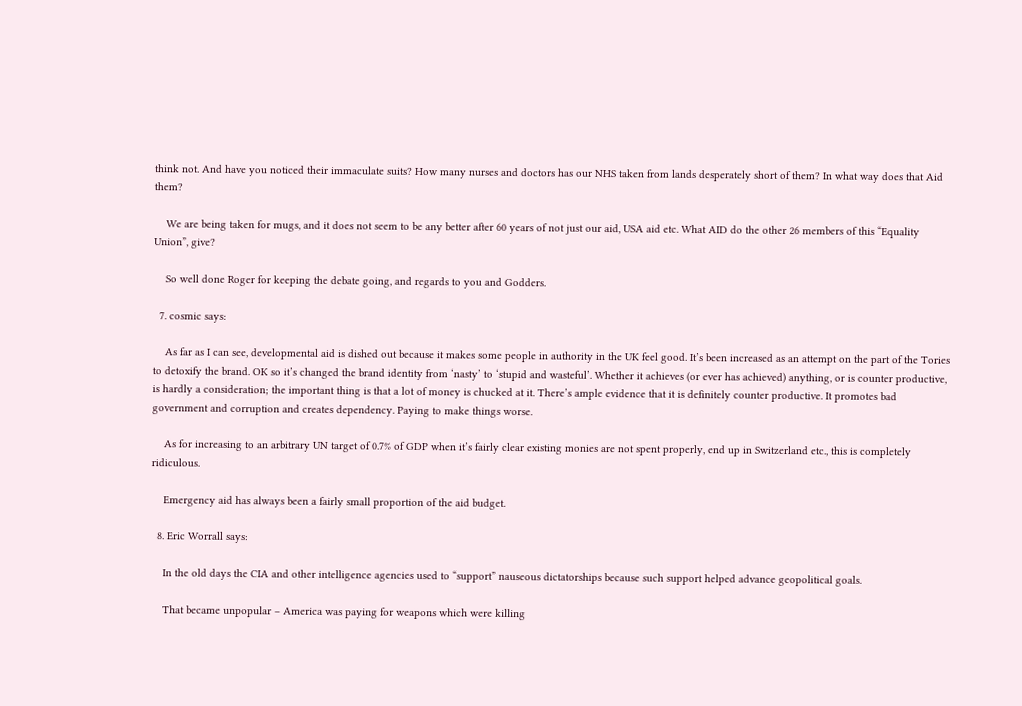think not. And have you noticed their immaculate suits? How many nurses and doctors has our NHS taken from lands desperately short of them? In what way does that Aid them?

    We are being taken for mugs, and it does not seem to be any better after 60 years of not just our aid, USA aid etc. What AID do the other 26 members of this “Equality Union”, give?

    So well done Roger for keeping the debate going, and regards to you and Godders.

  7. cosmic says:

    As far as I can see, developmental aid is dished out because it makes some people in authority in the UK feel good. It’s been increased as an attempt on the part of the Tories to detoxify the brand. OK so it’s changed the brand identity from ‘nasty’ to ‘stupid and wasteful’. Whether it achieves (or ever has achieved) anything, or is counter productive, is hardly a consideration; the important thing is that a lot of money is chucked at it. There’s ample evidence that it is definitely counter productive. It promotes bad government and corruption and creates dependency. Paying to make things worse.

    As for increasing to an arbitrary UN target of 0.7% of GDP when it’s fairly clear existing monies are not spent properly, end up in Switzerland etc., this is completely ridiculous.

    Emergency aid has always been a fairly small proportion of the aid budget.

  8. Eric Worrall says:

    In the old days the CIA and other intelligence agencies used to “support” nauseous dictatorships because such support helped advance geopolitical goals.

    That became unpopular – America was paying for weapons which were killing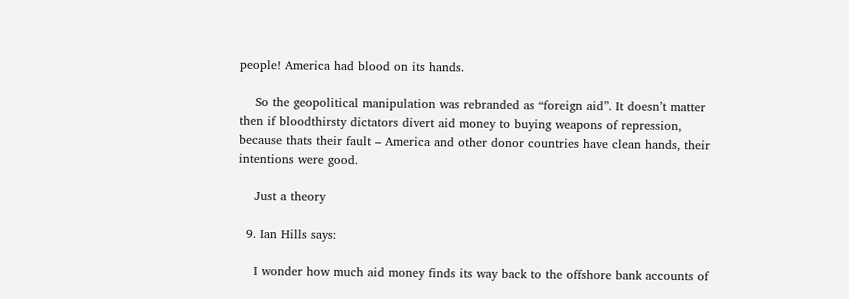people! America had blood on its hands.

    So the geopolitical manipulation was rebranded as “foreign aid”. It doesn’t matter then if bloodthirsty dictators divert aid money to buying weapons of repression, because thats their fault – America and other donor countries have clean hands, their intentions were good.

    Just a theory

  9. Ian Hills says:

    I wonder how much aid money finds its way back to the offshore bank accounts of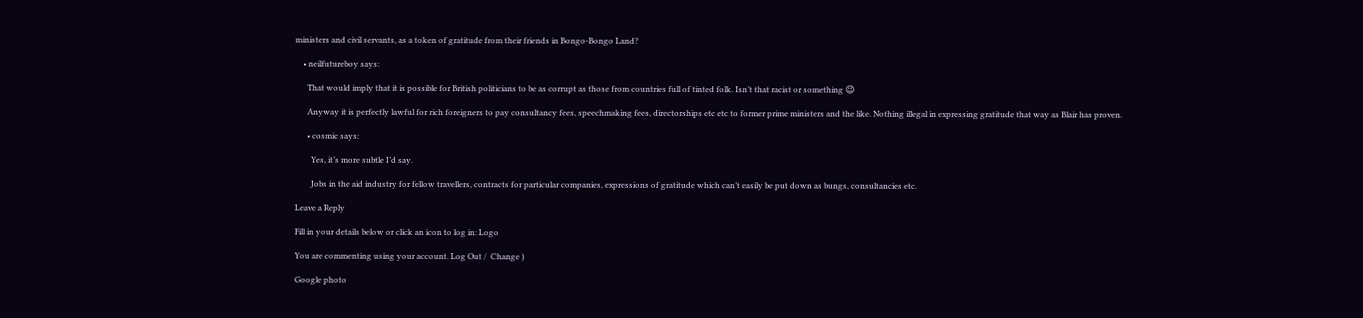ministers and civil servants, as a token of gratitude from their friends in Bongo-Bongo Land?

    • neilfutureboy says:

      That would imply that it is possible for British politicians to be as corrupt as those from countries full of tinted folk. Isn’t that racist or something 😉

      Anyway it is perfectly lawful for rich foreigners to pay consultancy fees, speechmaking fees, directorships etc etc to former prime ministers and the like. Nothing illegal in expressing gratitude that way as Blair has proven.

      • cosmic says:

        Yes, it’s more subtle I’d say.

        Jobs in the aid industry for fellow travellers, contracts for particular companies, expressions of gratitude which can’t easily be put down as bungs, consultancies etc.

Leave a Reply

Fill in your details below or click an icon to log in: Logo

You are commenting using your account. Log Out /  Change )

Google photo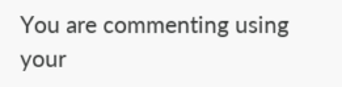You are commenting using your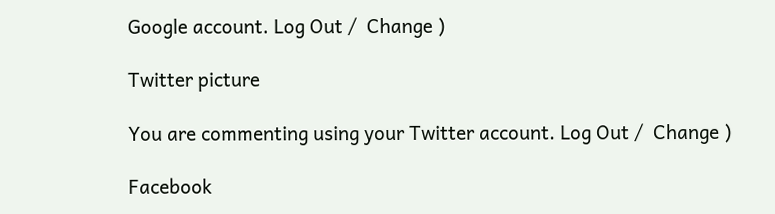Google account. Log Out /  Change )

Twitter picture

You are commenting using your Twitter account. Log Out /  Change )

Facebook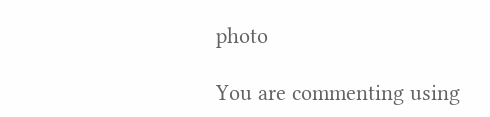photo

You are commenting using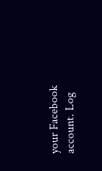your Facebook account. Log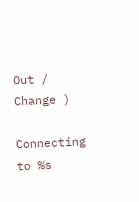Out /  Change )

Connecting to %s